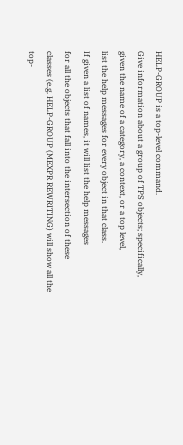HELP-GROUP is a top-level command.
Give information about a group of TPS objects; specifically,
given the name of a category, a context, or a top level,
list the help messages for every object in that class.
If given a list of names, it will list the help messages
for all the objects that fall into the intersection of these
classes (e.g. HELP-GROUP (MEXPR REWRITING) will show all the
top-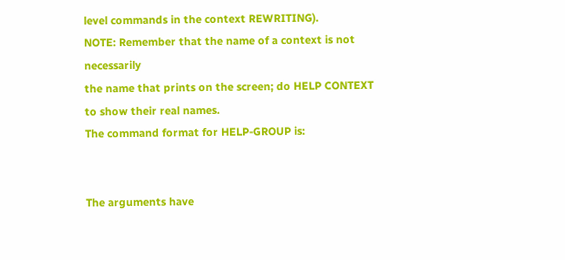level commands in the context REWRITING).
NOTE: Remember that the name of a context is not necessarily
the name that prints on the screen; do HELP CONTEXT
to show their real names.
The command format for HELP-GROUP is:


The arguments have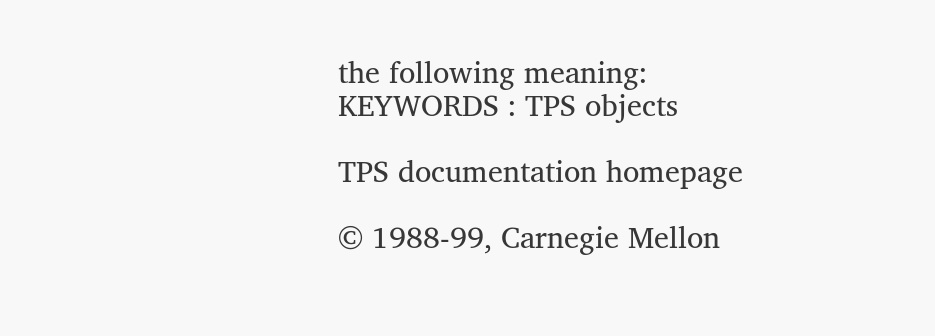the following meaning:
KEYWORDS : TPS objects

TPS documentation homepage

© 1988-99, Carnegie Mellon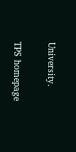University.

TPS homepage